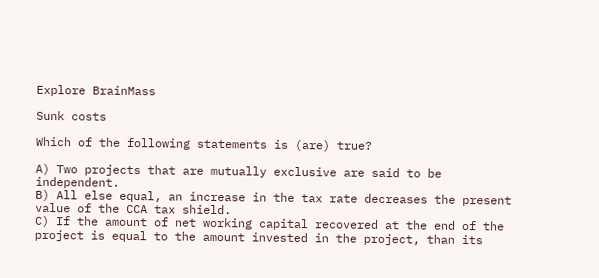Explore BrainMass

Sunk costs

Which of the following statements is (are) true?

A) Two projects that are mutually exclusive are said to be independent.
B) All else equal, an increase in the tax rate decreases the present value of the CCA tax shield.
C) If the amount of net working capital recovered at the end of the project is equal to the amount invested in the project, than its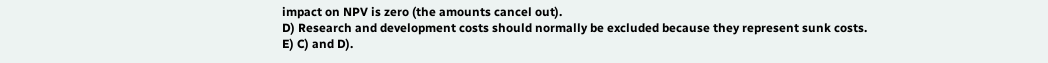impact on NPV is zero (the amounts cancel out).
D) Research and development costs should normally be excluded because they represent sunk costs.
E) C) and D).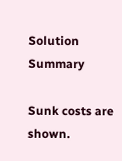Solution Summary

Sunk costs are shown.